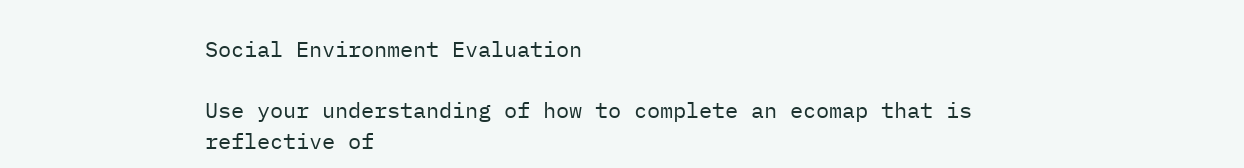Social Environment Evaluation

Use your understanding of how to complete an ecomap that is reflective of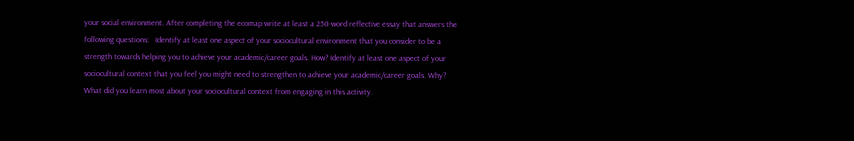your social environment. After completing the ecomap write at least a 250-word reflective essay that answers the following questions:   Identify at least one aspect of your sociocultural environment that you consider to be a strength towards helping you to achieve your academic/career goals. How? Identify at least one aspect of your sociocultural context that you feel you might need to strengthen to achieve your academic/career goals. Why? What did you learn most about your sociocultural context from engaging in this activity.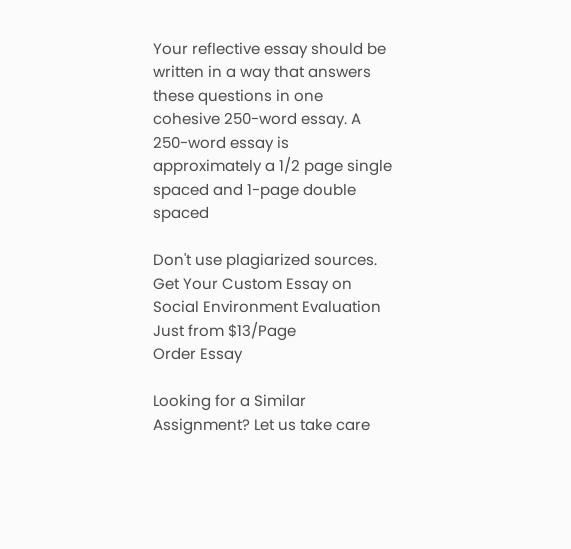Your reflective essay should be written in a way that answers these questions in one cohesive 250-word essay. A 250-word essay is approximately a 1/2 page single spaced and 1-page double spaced

Don't use plagiarized sources. Get Your Custom Essay on
Social Environment Evaluation
Just from $13/Page
Order Essay

Looking for a Similar Assignment? Let us take care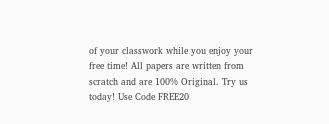of your classwork while you enjoy your free time! All papers are written from scratch and are 100% Original. Try us today! Use Code FREE20